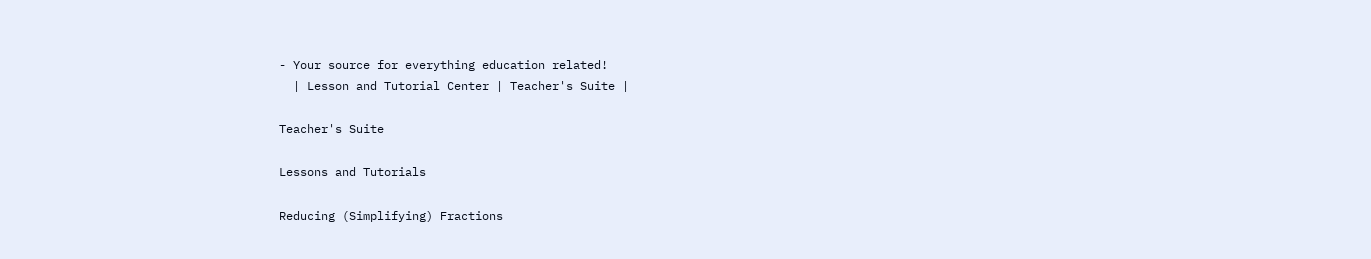- Your source for everything education related!
  | Lesson and Tutorial Center | Teacher's Suite |

Teacher's Suite

Lessons and Tutorials

Reducing (Simplifying) Fractions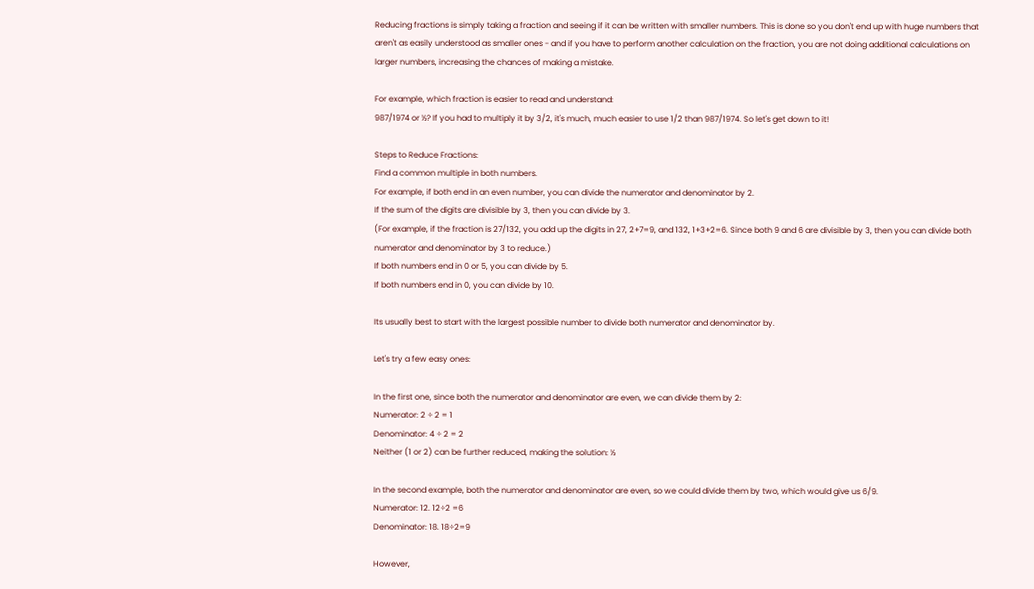Reducing fractions is simply taking a fraction and seeing if it can be written with smaller numbers. This is done so you don't end up with huge numbers that aren't as easily understood as smaller ones - and if you have to perform another calculation on the fraction, you are not doing additional calculations on larger numbers, increasing the chances of making a mistake.

For example, which fraction is easier to read and understand:
987/1974 or ½? If you had to multiply it by 3/2, it's much, much easier to use 1/2 than 987/1974. So let's get down to it!

Steps to Reduce Fractions:
Find a common multiple in both numbers.
For example, if both end in an even number, you can divide the numerator and denominator by 2.
If the sum of the digits are divisible by 3, then you can divide by 3.
(For example, if the fraction is 27/132, you add up the digits in 27, 2+7=9, and 132, 1+3+2=6. Since both 9 and 6 are divisible by 3, then you can divide both numerator and denominator by 3 to reduce.)
If both numbers end in 0 or 5, you can divide by 5.
If both numbers end in 0, you can divide by 10.

Its usually best to start with the largest possible number to divide both numerator and denominator by.

Let's try a few easy ones:

In the first one, since both the numerator and denominator are even, we can divide them by 2:
Numerator: 2 ÷ 2 = 1
Denominator: 4 ÷ 2 = 2
Neither (1 or 2) can be further reduced, making the solution: ½

In the second example, both the numerator and denominator are even, so we could divide them by two, which would give us 6/9.
Numerator: 12. 12÷2 =6
Denominator: 18. 18÷2=9

However,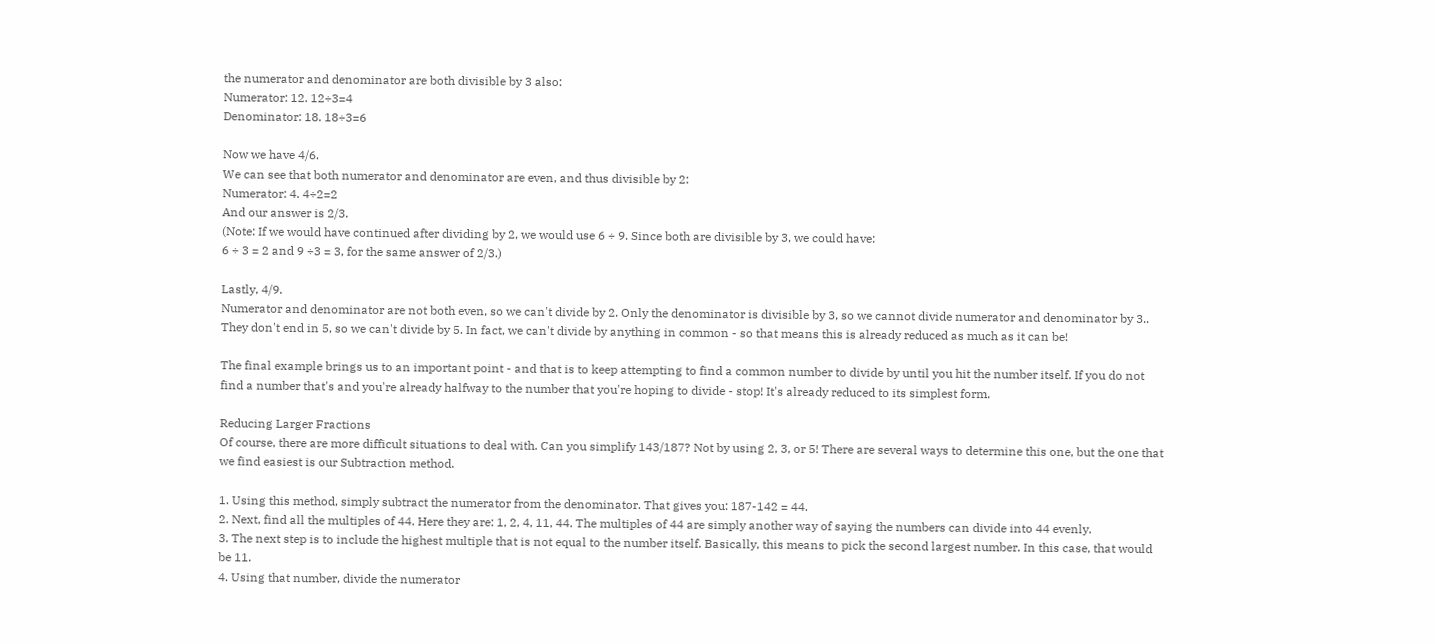the numerator and denominator are both divisible by 3 also:
Numerator: 12. 12÷3=4
Denominator: 18. 18÷3=6

Now we have 4/6.
We can see that both numerator and denominator are even, and thus divisible by 2:
Numerator: 4. 4÷2=2
And our answer is 2/3.
(Note: If we would have continued after dividing by 2, we would use 6 ÷ 9. Since both are divisible by 3, we could have:
6 ÷ 3 = 2 and 9 ÷3 = 3, for the same answer of 2/3.)

Lastly, 4/9.
Numerator and denominator are not both even, so we can't divide by 2. Only the denominator is divisible by 3, so we cannot divide numerator and denominator by 3.. They don't end in 5, so we can't divide by 5. In fact, we can't divide by anything in common - so that means this is already reduced as much as it can be!

The final example brings us to an important point - and that is to keep attempting to find a common number to divide by until you hit the number itself. If you do not find a number that's and you're already halfway to the number that you're hoping to divide - stop! It's already reduced to its simplest form.

Reducing Larger Fractions
Of course, there are more difficult situations to deal with. Can you simplify 143/187? Not by using 2, 3, or 5! There are several ways to determine this one, but the one that we find easiest is our Subtraction method.

1. Using this method, simply subtract the numerator from the denominator. That gives you: 187-142 = 44.
2. Next, find all the multiples of 44. Here they are: 1, 2, 4, 11, 44. The multiples of 44 are simply another way of saying the numbers can divide into 44 evenly.
3. The next step is to include the highest multiple that is not equal to the number itself. Basically, this means to pick the second largest number. In this case, that would be 11.
4. Using that number, divide the numerator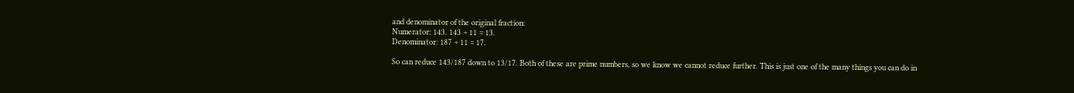and denominator of the original fraction:
Numerator: 143. 143 ÷ 11 = 13.
Denominator: 187 ÷ 11 = 17.

So can reduce 143/187 down to 13/17. Both of these are prime numbers, so we know we cannot reduce further. This is just one of the many things you can do in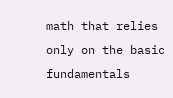math that relies only on the basic fundamentals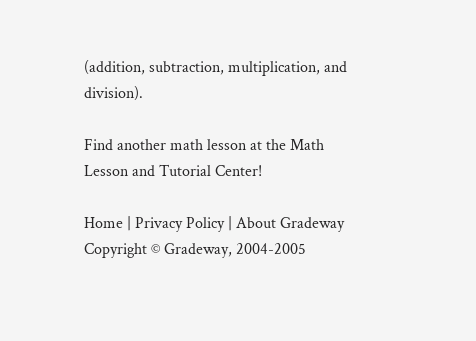(addition, subtraction, multiplication, and division).

Find another math lesson at the Math Lesson and Tutorial Center!

Home | Privacy Policy | About Gradeway
Copyright © Gradeway, 2004-2005